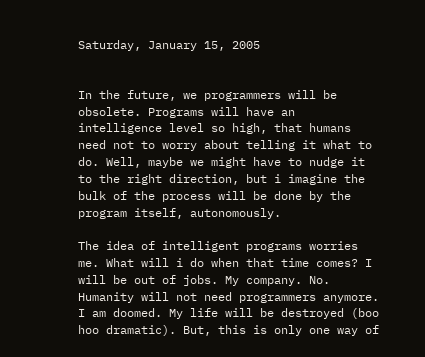Saturday, January 15, 2005


In the future, we programmers will be obsolete. Programs will have an intelligence level so high, that humans need not to worry about telling it what to do. Well, maybe we might have to nudge it to the right direction, but i imagine the bulk of the process will be done by the program itself, autonomously.

The idea of intelligent programs worries me. What will i do when that time comes? I will be out of jobs. My company. No. Humanity will not need programmers anymore. I am doomed. My life will be destroyed (boo hoo dramatic). But, this is only one way of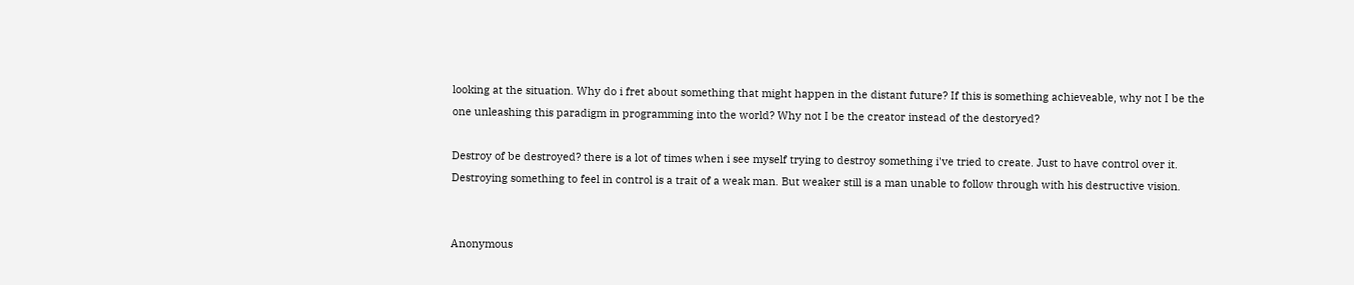looking at the situation. Why do i fret about something that might happen in the distant future? If this is something achieveable, why not I be the one unleashing this paradigm in programming into the world? Why not I be the creator instead of the destoryed?

Destroy of be destroyed? there is a lot of times when i see myself trying to destroy something i've tried to create. Just to have control over it. Destroying something to feel in control is a trait of a weak man. But weaker still is a man unable to follow through with his destructive vision.


Anonymous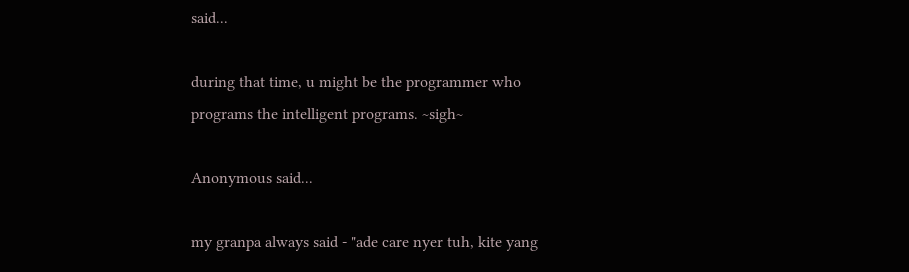said...

during that time, u might be the programmer who programs the intelligent programs. ~sigh~

Anonymous said...

my granpa always said - "ade care nyer tuh, kite yang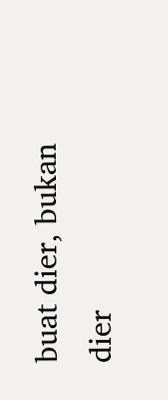buat dier, bukan dier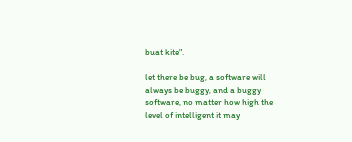buat kite".

let there be bug, a software will always be buggy, and a buggy software, no matter how high the level of intelligent it may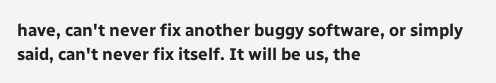have, can't never fix another buggy software, or simply said, can't never fix itself. It will be us, the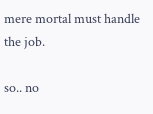mere mortal must handle the job.

so.. no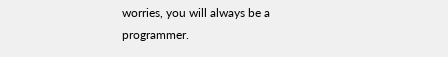worries, you will always be a programmer.